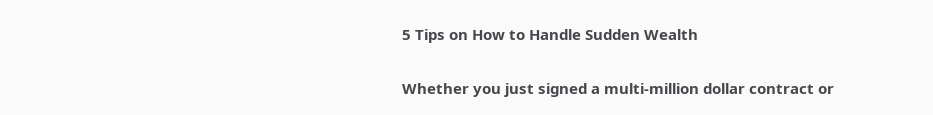5 Tips on How to Handle Sudden Wealth

Whether you just signed a multi-million dollar contract or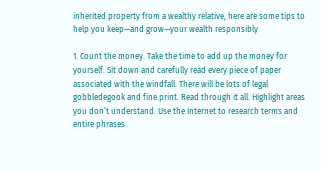inherited property from a wealthy relative, here are some tips to help you keep—and grow—your wealth responsibly

1. Count the money. Take the time to add up the money for yourself. Sit down and carefully read every piece of paper associated with the windfall. There will be lots of legal gobbledegook and fine print. Read through it all. Highlight areas you don’t understand. Use the Internet to research terms and entire phrases.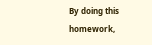By doing this homework,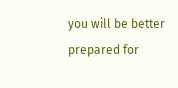you will be better prepared for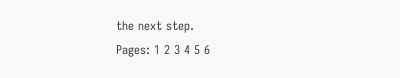the next step.
Pages: 1 2 3 4 5 6